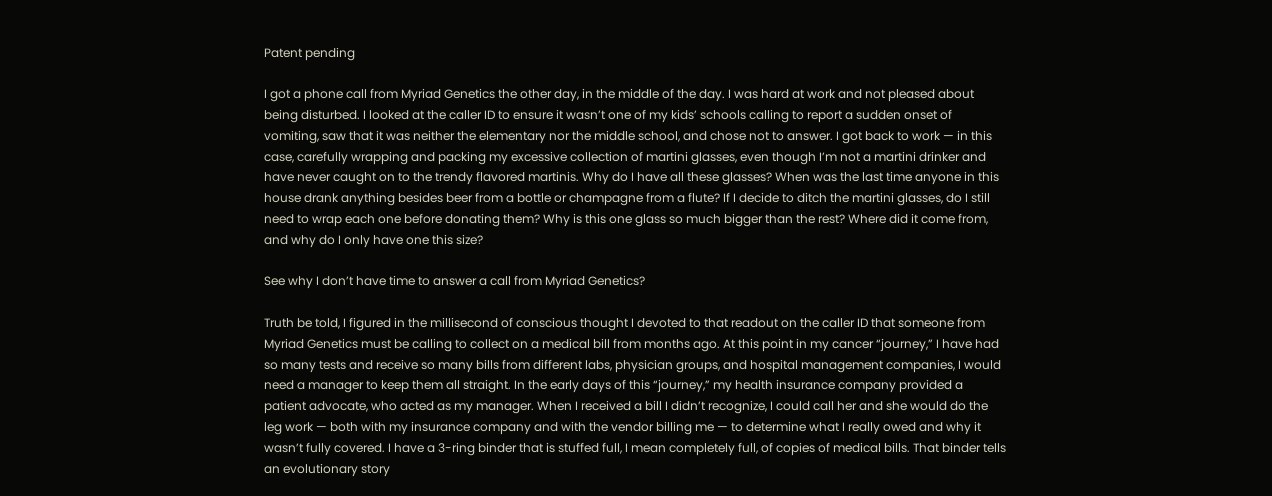Patent pending

I got a phone call from Myriad Genetics the other day, in the middle of the day. I was hard at work and not pleased about being disturbed. I looked at the caller ID to ensure it wasn’t one of my kids’ schools calling to report a sudden onset of vomiting, saw that it was neither the elementary nor the middle school, and chose not to answer. I got back to work — in this case, carefully wrapping and packing my excessive collection of martini glasses, even though I’m not a martini drinker and have never caught on to the trendy flavored martinis. Why do I have all these glasses? When was the last time anyone in this house drank anything besides beer from a bottle or champagne from a flute? If I decide to ditch the martini glasses, do I still need to wrap each one before donating them? Why is this one glass so much bigger than the rest? Where did it come from, and why do I only have one this size?

See why I don’t have time to answer a call from Myriad Genetics?

Truth be told, I figured in the millisecond of conscious thought I devoted to that readout on the caller ID that someone from Myriad Genetics must be calling to collect on a medical bill from months ago. At this point in my cancer “journey,” I have had so many tests and receive so many bills from different labs, physician groups, and hospital management companies, I would need a manager to keep them all straight. In the early days of this “journey,” my health insurance company provided a patient advocate, who acted as my manager. When I received a bill I didn’t recognize, I could call her and she would do the leg work — both with my insurance company and with the vendor billing me — to determine what I really owed and why it wasn’t fully covered. I have a 3-ring binder that is stuffed full, I mean completely full, of copies of medical bills. That binder tells an evolutionary story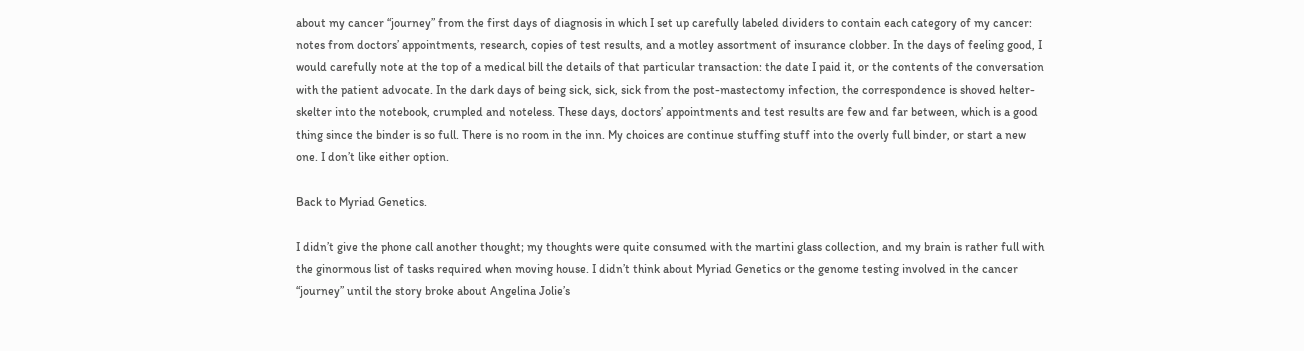about my cancer “journey” from the first days of diagnosis in which I set up carefully labeled dividers to contain each category of my cancer: notes from doctors’ appointments, research, copies of test results, and a motley assortment of insurance clobber. In the days of feeling good, I would carefully note at the top of a medical bill the details of that particular transaction: the date I paid it, or the contents of the conversation with the patient advocate. In the dark days of being sick, sick, sick from the post-mastectomy infection, the correspondence is shoved helter-skelter into the notebook, crumpled and noteless. These days, doctors’ appointments and test results are few and far between, which is a good thing since the binder is so full. There is no room in the inn. My choices are continue stuffing stuff into the overly full binder, or start a new one. I don’t like either option.

Back to Myriad Genetics.

I didn’t give the phone call another thought; my thoughts were quite consumed with the martini glass collection, and my brain is rather full with the ginormous list of tasks required when moving house. I didn’t think about Myriad Genetics or the genome testing involved in the cancer “journey” until the story broke about Angelina Jolie’s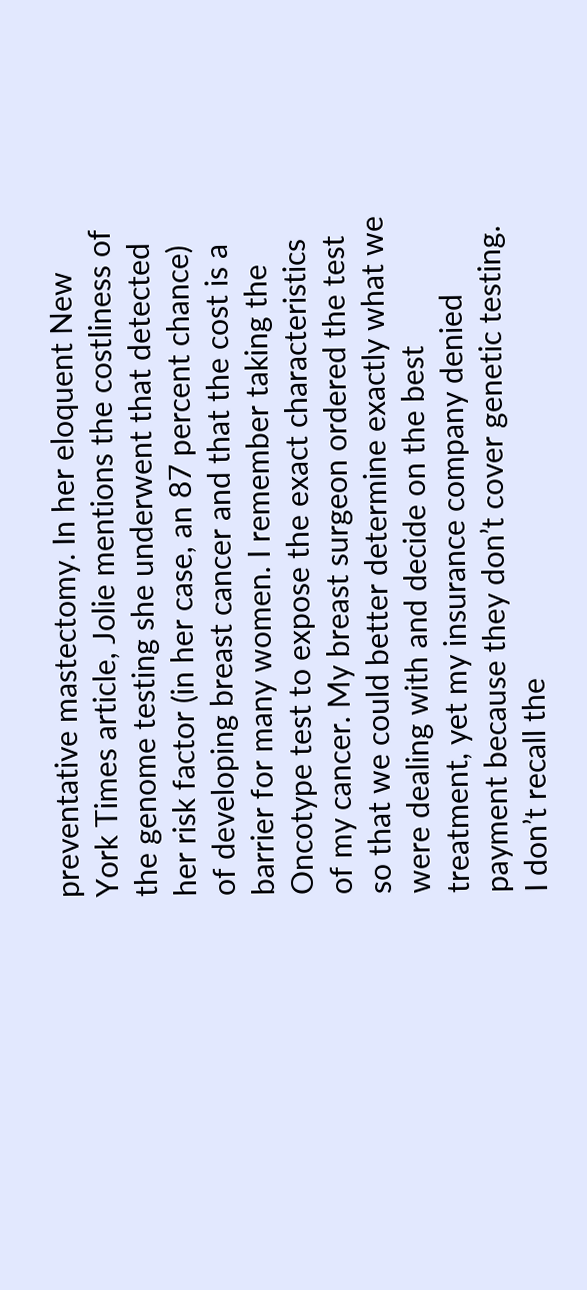preventative mastectomy. In her eloquent New York Times article, Jolie mentions the costliness of the genome testing she underwent that detected her risk factor (in her case, an 87 percent chance) of developing breast cancer and that the cost is a barrier for many women. I remember taking the Oncotype test to expose the exact characteristics of my cancer. My breast surgeon ordered the test so that we could better determine exactly what we were dealing with and decide on the best treatment, yet my insurance company denied payment because they don’t cover genetic testing. I don’t recall the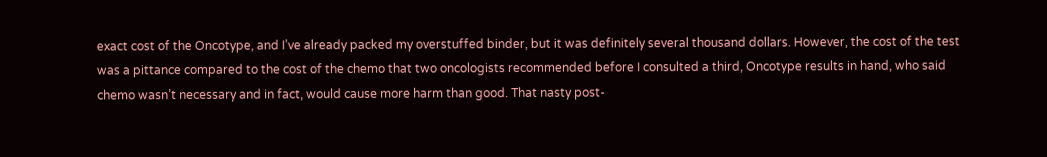exact cost of the Oncotype, and I’ve already packed my overstuffed binder, but it was definitely several thousand dollars. However, the cost of the test was a pittance compared to the cost of the chemo that two oncologists recommended before I consulted a third, Oncotype results in hand, who said chemo wasn’t necessary and in fact, would cause more harm than good. That nasty post-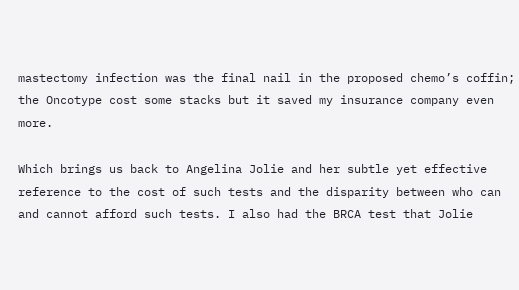mastectomy infection was the final nail in the proposed chemo’s coffin; the Oncotype cost some stacks but it saved my insurance company even more.

Which brings us back to Angelina Jolie and her subtle yet effective reference to the cost of such tests and the disparity between who can and cannot afford such tests. I also had the BRCA test that Jolie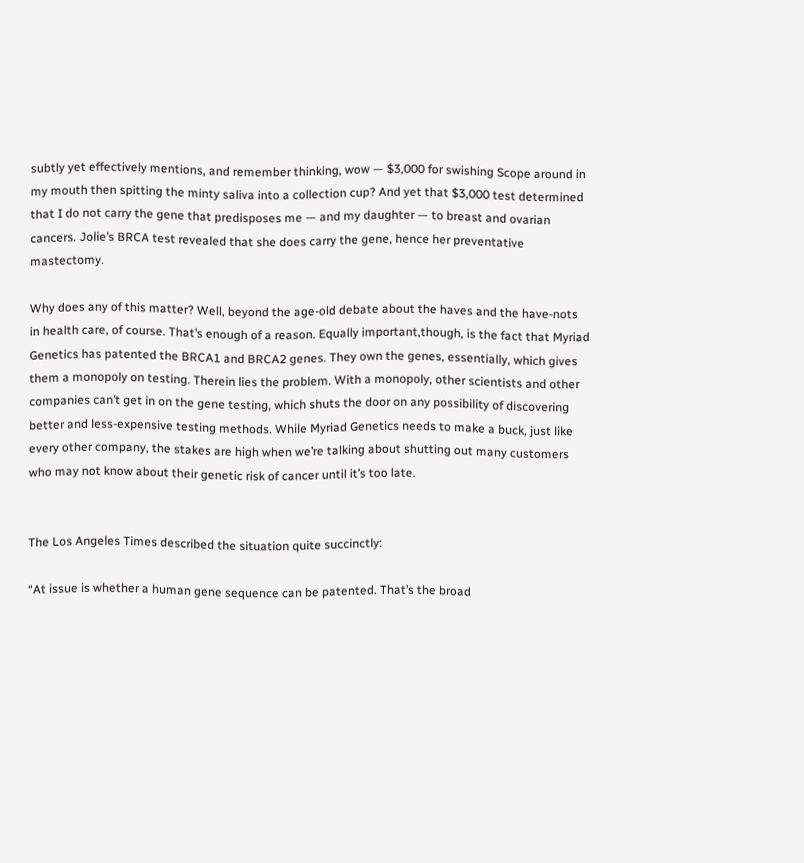subtly yet effectively mentions, and remember thinking, wow — $3,000 for swishing Scope around in my mouth then spitting the minty saliva into a collection cup? And yet that $3,000 test determined that I do not carry the gene that predisposes me — and my daughter — to breast and ovarian cancers. Jolie’s BRCA test revealed that she does carry the gene, hence her preventative mastectomy.

Why does any of this matter? Well, beyond the age-old debate about the haves and the have-nots in health care, of course. That’s enough of a reason. Equally important,though, is the fact that Myriad Genetics has patented the BRCA1 and BRCA2 genes. They own the genes, essentially, which gives them a monopoly on testing. Therein lies the problem. With a monopoly, other scientists and other companies can’t get in on the gene testing, which shuts the door on any possibility of discovering better and less-expensive testing methods. While Myriad Genetics needs to make a buck, just like every other company, the stakes are high when we’re talking about shutting out many customers who may not know about their genetic risk of cancer until it’s too late.


The Los Angeles Times described the situation quite succinctly:

“At issue is whether a human gene sequence can be patented. That’s the broad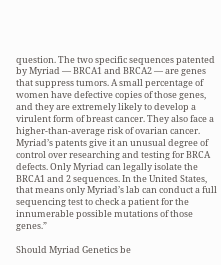question. The two specific sequences patented by Myriad — BRCA1 and BRCA2 — are genes that suppress tumors. A small percentage of women have defective copies of those genes, and they are extremely likely to develop a virulent form of breast cancer. They also face a higher-than-average risk of ovarian cancer. Myriad’s patents give it an unusual degree of control over researching and testing for BRCA defects. Only Myriad can legally isolate the BRCA1 and 2 sequences. In the United States, that means only Myriad’s lab can conduct a full sequencing test to check a patient for the innumerable possible mutations of those genes.”

Should Myriad Genetics be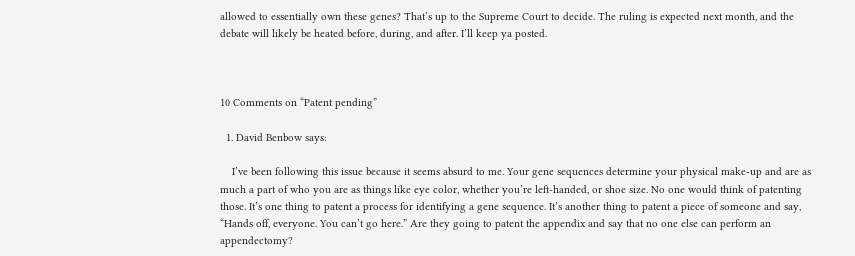allowed to essentially own these genes? That’s up to the Supreme Court to decide. The ruling is expected next month, and the debate will likely be heated before, during, and after. I’ll keep ya posted.



10 Comments on “Patent pending”

  1. David Benbow says:

    I’ve been following this issue because it seems absurd to me. Your gene sequences determine your physical make-up and are as much a part of who you are as things like eye color, whether you’re left-handed, or shoe size. No one would think of patenting those. It’s one thing to patent a process for identifying a gene sequence. It’s another thing to patent a piece of someone and say, “Hands off, everyone. You can’t go here.” Are they going to patent the appendix and say that no one else can perform an appendectomy?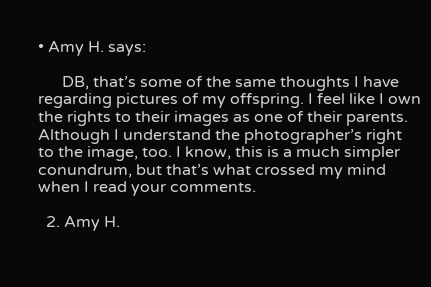• Amy H. says:

      DB, that’s some of the same thoughts I have regarding pictures of my offspring. I feel like I own the rights to their images as one of their parents. Although I understand the photographer’s right to the image, too. I know, this is a much simpler conundrum, but that’s what crossed my mind when I read your comments.

  2. Amy H.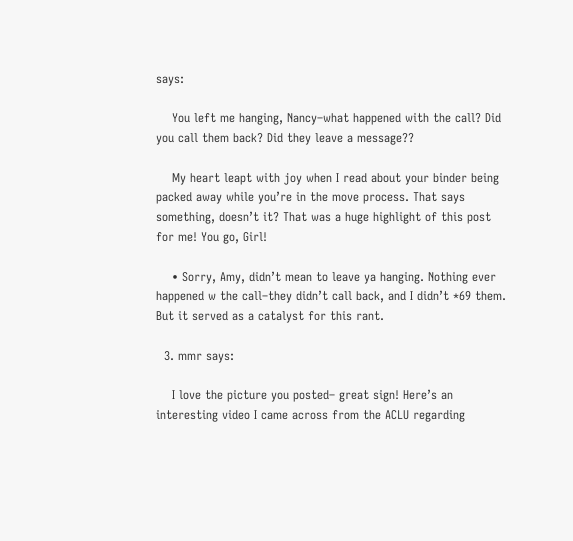says:

    You left me hanging, Nancy–what happened with the call? Did you call them back? Did they leave a message??

    My heart leapt with joy when I read about your binder being packed away while you’re in the move process. That says something, doesn’t it? That was a huge highlight of this post for me! You go, Girl!

    • Sorry, Amy, didn’t mean to leave ya hanging. Nothing ever happened w the call–they didn’t call back, and I didn’t *69 them. But it served as a catalyst for this rant.

  3. mmr says:

    I love the picture you posted– great sign! Here’s an interesting video I came across from the ACLU regarding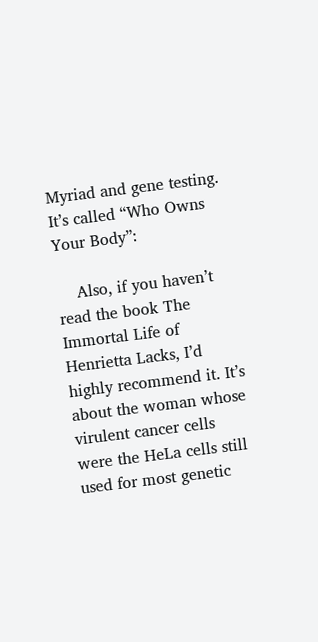Myriad and gene testing. It’s called “Who Owns Your Body”:

    Also, if you haven’t read the book The Immortal Life of Henrietta Lacks, I’d highly recommend it. It’s about the woman whose virulent cancer cells were the HeLa cells still used for most genetic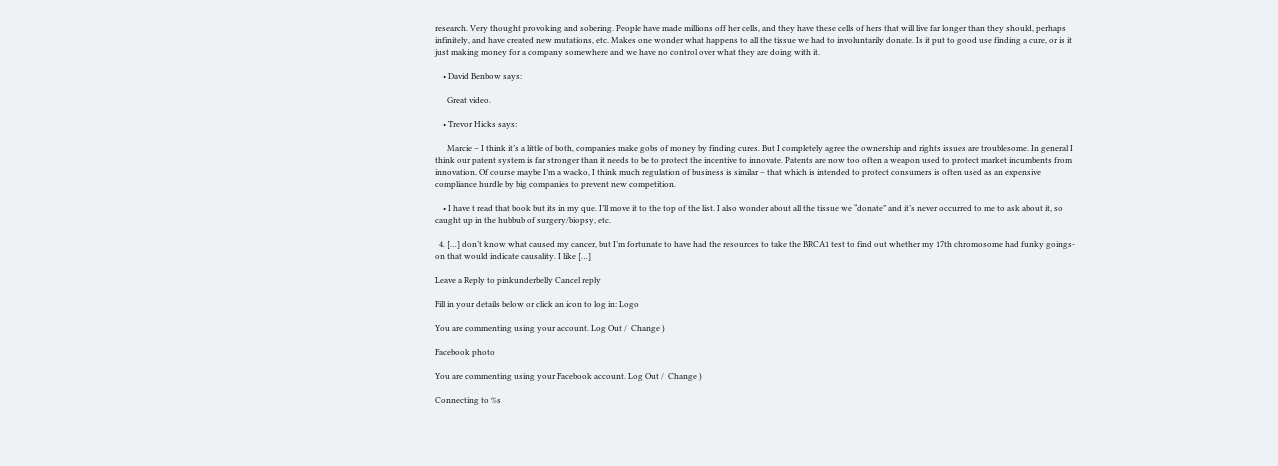research. Very thought provoking and sobering. People have made millions off her cells, and they have these cells of hers that will live far longer than they should, perhaps infinitely, and have created new mutations, etc. Makes one wonder what happens to all the tissue we had to involuntarily donate. Is it put to good use finding a cure, or is it just making money for a company somewhere and we have no control over what they are doing with it.

    • David Benbow says:

      Great video.

    • Trevor Hicks says:

      Marcie – I think it’s a little of both, companies make gobs of money by finding cures. But I completely agree the ownership and rights issues are troublesome. In general I think our patent system is far stronger than it needs to be to protect the incentive to innovate. Patents are now too often a weapon used to protect market incumbents from innovation. Of course maybe I’m a wacko, I think much regulation of business is similar – that which is intended to protect consumers is often used as an expensive compliance hurdle by big companies to prevent new competition.

    • I have t read that book but its in my que. I’ll move it to the top of the list. I also wonder about all the tissue we “donate” and it’s never occurred to me to ask about it, so caught up in the hubbub of surgery/biopsy, etc.

  4. […] don’t know what caused my cancer, but I’m fortunate to have had the resources to take the BRCA1 test to find out whether my 17th chromosome had funky goings-on that would indicate causality. I like […]

Leave a Reply to pinkunderbelly Cancel reply

Fill in your details below or click an icon to log in: Logo

You are commenting using your account. Log Out /  Change )

Facebook photo

You are commenting using your Facebook account. Log Out /  Change )

Connecting to %s